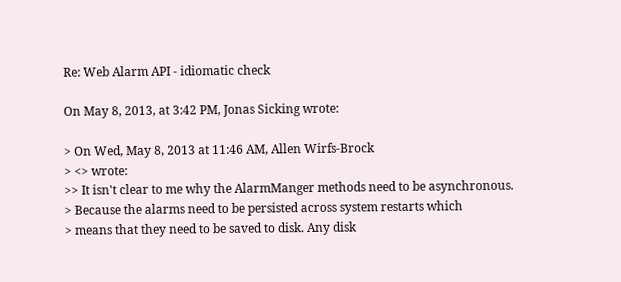Re: Web Alarm API - idiomatic check

On May 8, 2013, at 3:42 PM, Jonas Sicking wrote:

> On Wed, May 8, 2013 at 11:46 AM, Allen Wirfs-Brock
> <> wrote:
>> It isn't clear to me why the AlarmManger methods need to be asynchronous.
> Because the alarms need to be persisted across system restarts which
> means that they need to be saved to disk. Any disk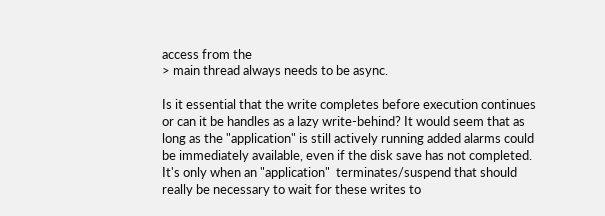access from the
> main thread always needs to be async.

Is it essential that the write completes before execution continues or can it be handles as a lazy write-behind? It would seem that as long as the "application" is still actively running added alarms could be immediately available, even if the disk save has not completed.  It's only when an "application"  terminates/suspend that should really be necessary to wait for these writes to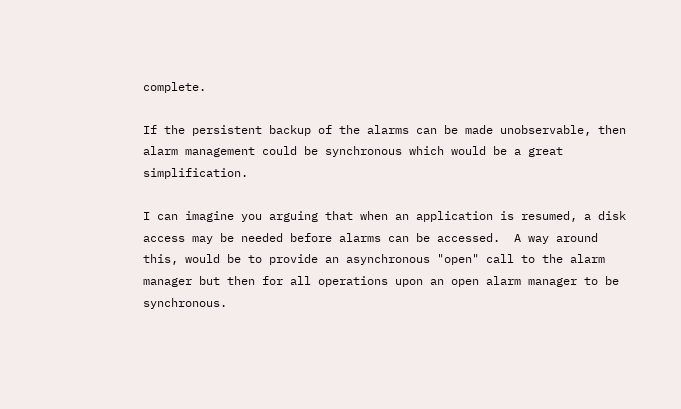complete.

If the persistent backup of the alarms can be made unobservable, then alarm management could be synchronous which would be a great simplification.

I can imagine you arguing that when an application is resumed, a disk access may be needed before alarms can be accessed.  A way around this, would be to provide an asynchronous "open" call to the alarm manager but then for all operations upon an open alarm manager to be synchronous.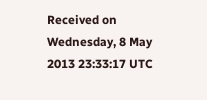Received on Wednesday, 8 May 2013 23:33:17 UTC